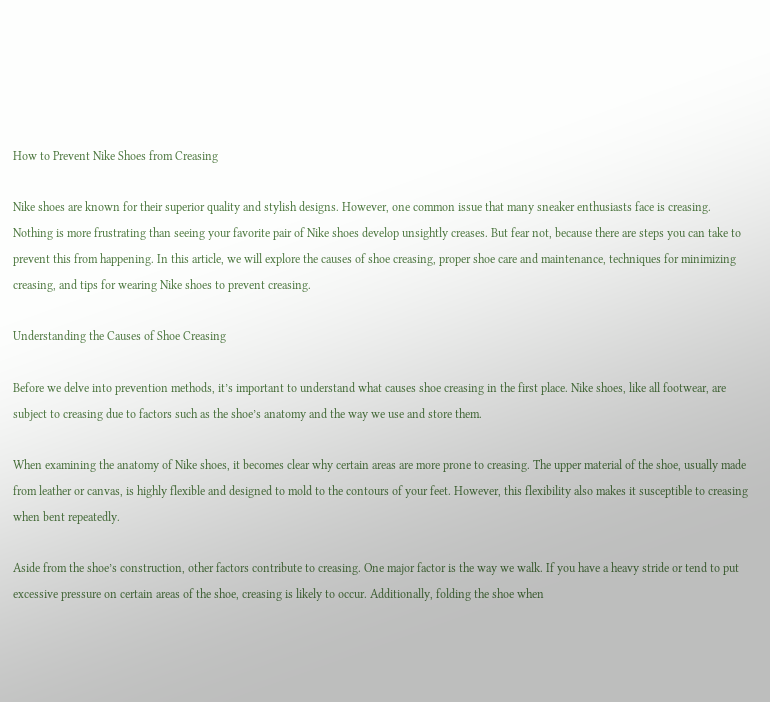How to Prevent Nike Shoes from Creasing

Nike shoes are known for their superior quality and stylish designs. However, one common issue that many sneaker enthusiasts face is creasing. Nothing is more frustrating than seeing your favorite pair of Nike shoes develop unsightly creases. But fear not, because there are steps you can take to prevent this from happening. In this article, we will explore the causes of shoe creasing, proper shoe care and maintenance, techniques for minimizing creasing, and tips for wearing Nike shoes to prevent creasing.

Understanding the Causes of Shoe Creasing

Before we delve into prevention methods, it’s important to understand what causes shoe creasing in the first place. Nike shoes, like all footwear, are subject to creasing due to factors such as the shoe’s anatomy and the way we use and store them.

When examining the anatomy of Nike shoes, it becomes clear why certain areas are more prone to creasing. The upper material of the shoe, usually made from leather or canvas, is highly flexible and designed to mold to the contours of your feet. However, this flexibility also makes it susceptible to creasing when bent repeatedly.

Aside from the shoe’s construction, other factors contribute to creasing. One major factor is the way we walk. If you have a heavy stride or tend to put excessive pressure on certain areas of the shoe, creasing is likely to occur. Additionally, folding the shoe when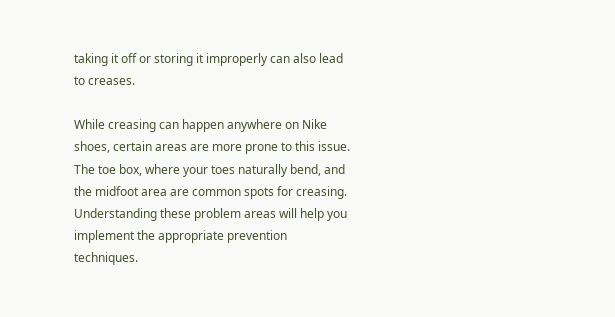taking it off or storing it improperly can also lead to creases.

While creasing can happen anywhere on Nike shoes, certain areas are more prone to this issue. The toe box, where your toes naturally bend, and the midfoot area are common spots for creasing. Understanding these problem areas will help you implement the appropriate prevention techniques.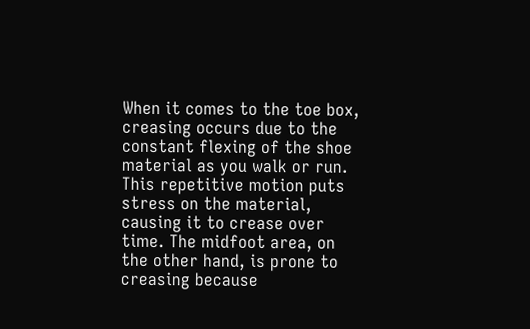When it comes to the toe box, creasing occurs due to the constant flexing of the shoe material as you walk or run. This repetitive motion puts stress on the material, causing it to crease over time. The midfoot area, on the other hand, is prone to creasing because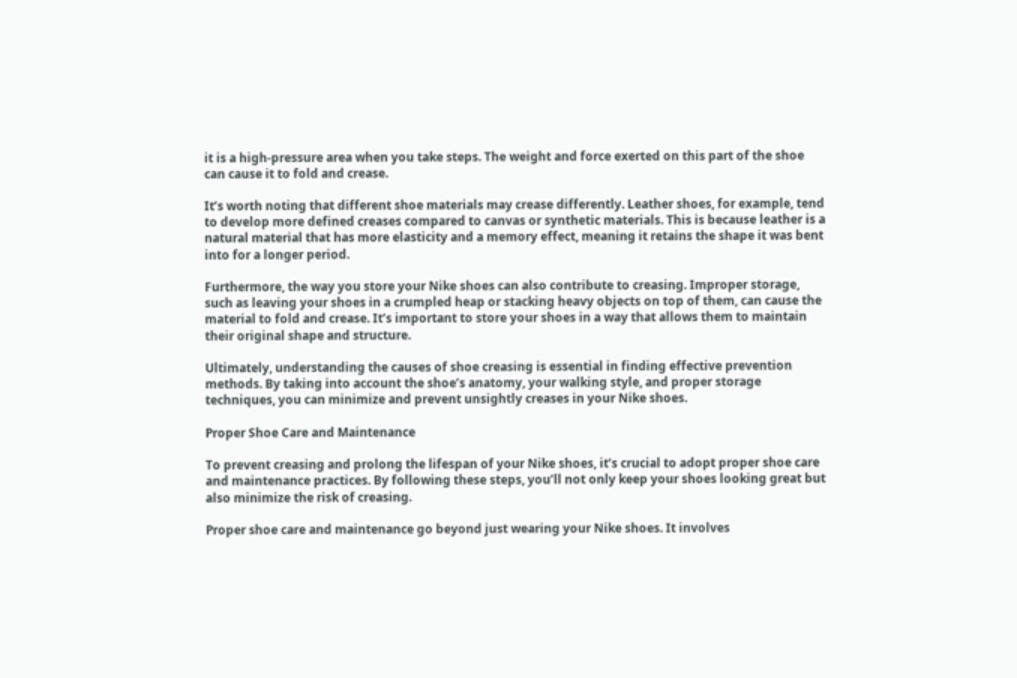it is a high-pressure area when you take steps. The weight and force exerted on this part of the shoe can cause it to fold and crease.

It’s worth noting that different shoe materials may crease differently. Leather shoes, for example, tend to develop more defined creases compared to canvas or synthetic materials. This is because leather is a natural material that has more elasticity and a memory effect, meaning it retains the shape it was bent into for a longer period.

Furthermore, the way you store your Nike shoes can also contribute to creasing. Improper storage, such as leaving your shoes in a crumpled heap or stacking heavy objects on top of them, can cause the material to fold and crease. It’s important to store your shoes in a way that allows them to maintain their original shape and structure.

Ultimately, understanding the causes of shoe creasing is essential in finding effective prevention methods. By taking into account the shoe’s anatomy, your walking style, and proper storage techniques, you can minimize and prevent unsightly creases in your Nike shoes.

Proper Shoe Care and Maintenance

To prevent creasing and prolong the lifespan of your Nike shoes, it’s crucial to adopt proper shoe care and maintenance practices. By following these steps, you’ll not only keep your shoes looking great but also minimize the risk of creasing.

Proper shoe care and maintenance go beyond just wearing your Nike shoes. It involves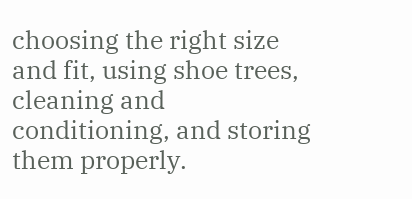choosing the right size and fit, using shoe trees, cleaning and conditioning, and storing them properly.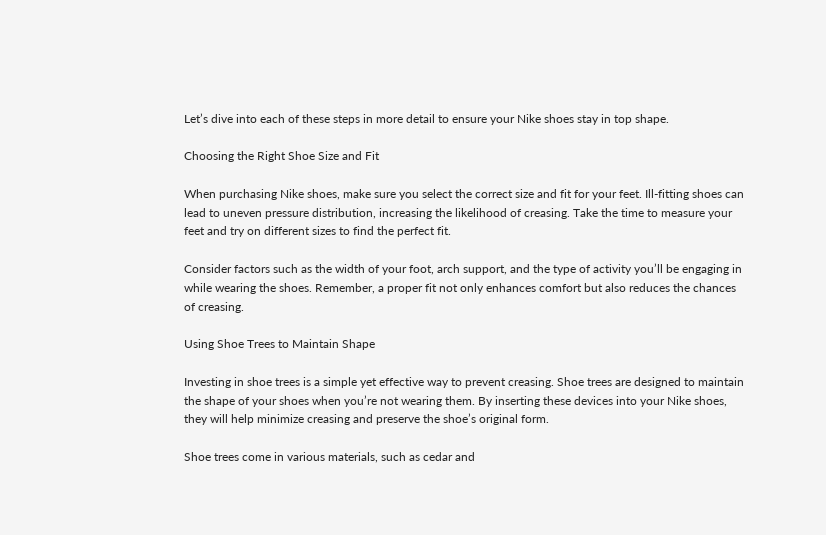Let’s dive into each of these steps in more detail to ensure your Nike shoes stay in top shape.

Choosing the Right Shoe Size and Fit

When purchasing Nike shoes, make sure you select the correct size and fit for your feet. Ill-fitting shoes can lead to uneven pressure distribution, increasing the likelihood of creasing. Take the time to measure your feet and try on different sizes to find the perfect fit.

Consider factors such as the width of your foot, arch support, and the type of activity you’ll be engaging in while wearing the shoes. Remember, a proper fit not only enhances comfort but also reduces the chances of creasing.

Using Shoe Trees to Maintain Shape

Investing in shoe trees is a simple yet effective way to prevent creasing. Shoe trees are designed to maintain the shape of your shoes when you’re not wearing them. By inserting these devices into your Nike shoes, they will help minimize creasing and preserve the shoe’s original form.

Shoe trees come in various materials, such as cedar and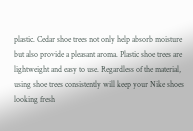plastic. Cedar shoe trees not only help absorb moisture but also provide a pleasant aroma. Plastic shoe trees are lightweight and easy to use. Regardless of the material, using shoe trees consistently will keep your Nike shoes looking fresh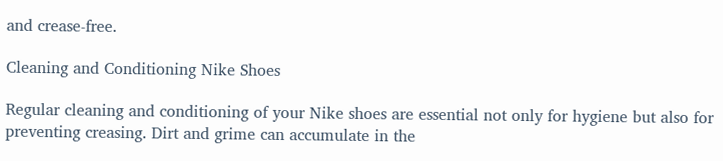and crease-free.

Cleaning and Conditioning Nike Shoes

Regular cleaning and conditioning of your Nike shoes are essential not only for hygiene but also for preventing creasing. Dirt and grime can accumulate in the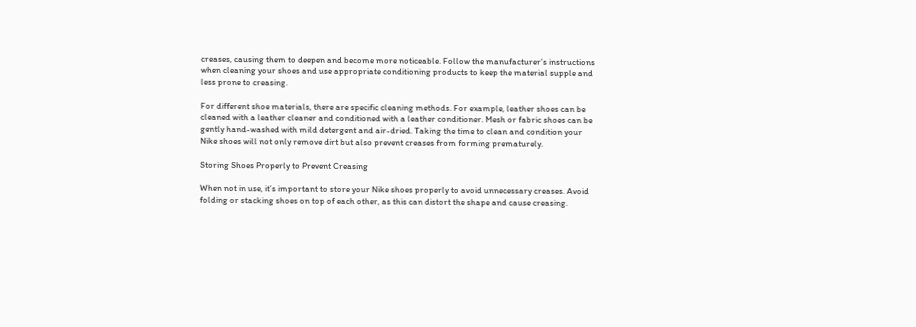creases, causing them to deepen and become more noticeable. Follow the manufacturer’s instructions when cleaning your shoes and use appropriate conditioning products to keep the material supple and less prone to creasing.

For different shoe materials, there are specific cleaning methods. For example, leather shoes can be cleaned with a leather cleaner and conditioned with a leather conditioner. Mesh or fabric shoes can be gently hand-washed with mild detergent and air-dried. Taking the time to clean and condition your Nike shoes will not only remove dirt but also prevent creases from forming prematurely.

Storing Shoes Properly to Prevent Creasing

When not in use, it’s important to store your Nike shoes properly to avoid unnecessary creases. Avoid folding or stacking shoes on top of each other, as this can distort the shape and cause creasing.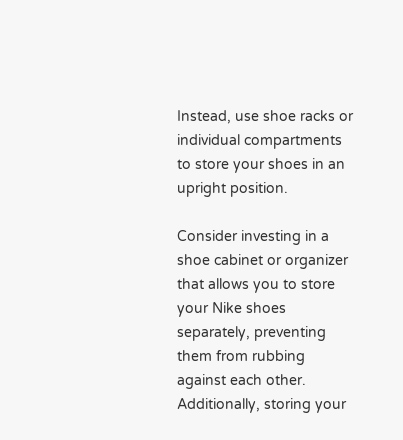Instead, use shoe racks or individual compartments to store your shoes in an upright position.

Consider investing in a shoe cabinet or organizer that allows you to store your Nike shoes separately, preventing them from rubbing against each other. Additionally, storing your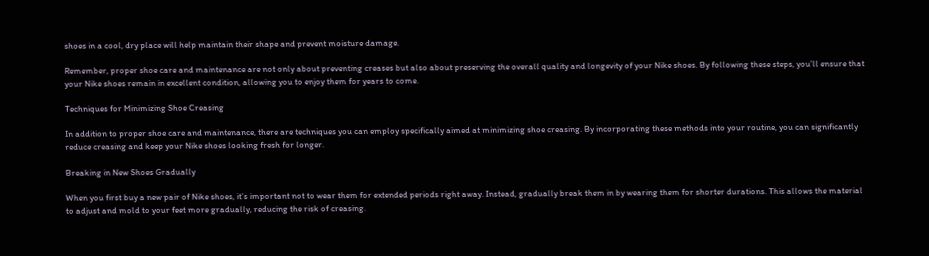shoes in a cool, dry place will help maintain their shape and prevent moisture damage.

Remember, proper shoe care and maintenance are not only about preventing creases but also about preserving the overall quality and longevity of your Nike shoes. By following these steps, you’ll ensure that your Nike shoes remain in excellent condition, allowing you to enjoy them for years to come.

Techniques for Minimizing Shoe Creasing

In addition to proper shoe care and maintenance, there are techniques you can employ specifically aimed at minimizing shoe creasing. By incorporating these methods into your routine, you can significantly reduce creasing and keep your Nike shoes looking fresh for longer.

Breaking in New Shoes Gradually

When you first buy a new pair of Nike shoes, it’s important not to wear them for extended periods right away. Instead, gradually break them in by wearing them for shorter durations. This allows the material to adjust and mold to your feet more gradually, reducing the risk of creasing.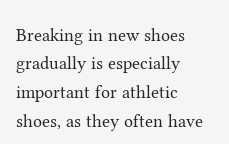Breaking in new shoes gradually is especially important for athletic shoes, as they often have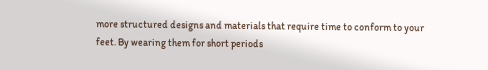more structured designs and materials that require time to conform to your feet. By wearing them for short periods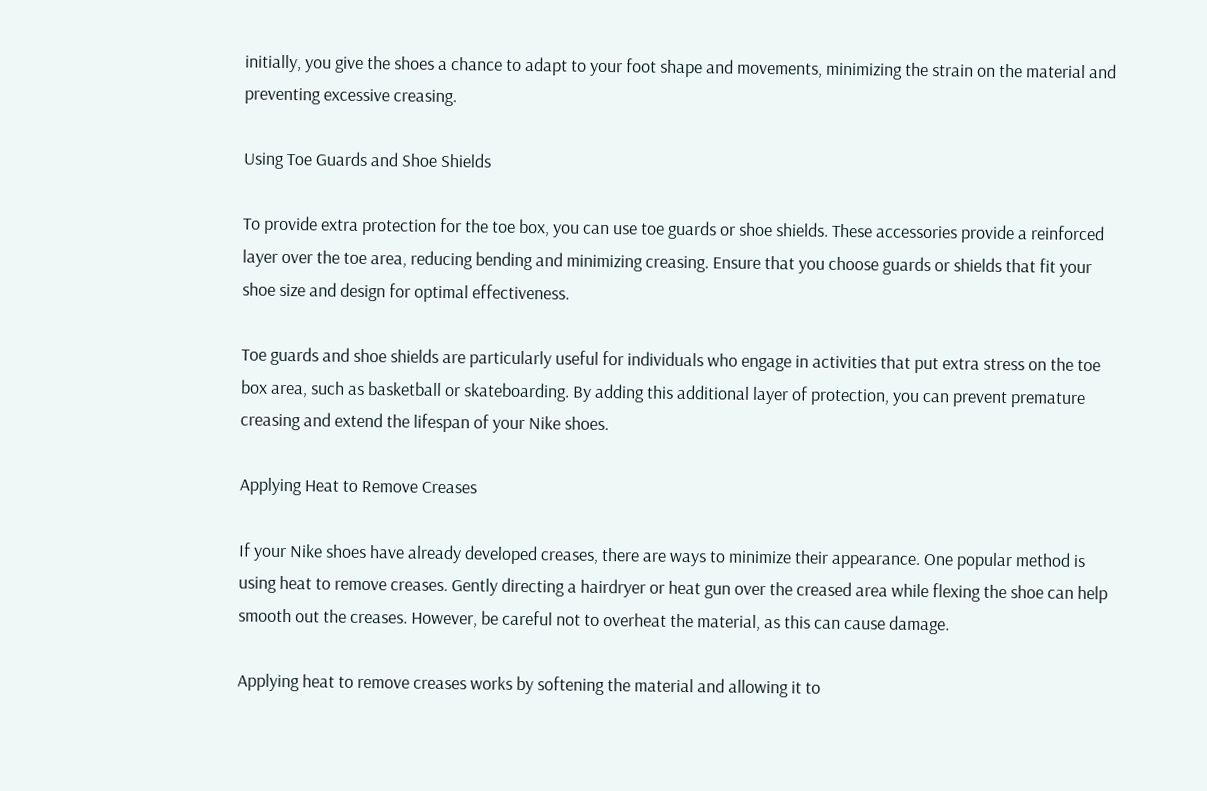initially, you give the shoes a chance to adapt to your foot shape and movements, minimizing the strain on the material and preventing excessive creasing.

Using Toe Guards and Shoe Shields

To provide extra protection for the toe box, you can use toe guards or shoe shields. These accessories provide a reinforced layer over the toe area, reducing bending and minimizing creasing. Ensure that you choose guards or shields that fit your shoe size and design for optimal effectiveness.

Toe guards and shoe shields are particularly useful for individuals who engage in activities that put extra stress on the toe box area, such as basketball or skateboarding. By adding this additional layer of protection, you can prevent premature creasing and extend the lifespan of your Nike shoes.

Applying Heat to Remove Creases

If your Nike shoes have already developed creases, there are ways to minimize their appearance. One popular method is using heat to remove creases. Gently directing a hairdryer or heat gun over the creased area while flexing the shoe can help smooth out the creases. However, be careful not to overheat the material, as this can cause damage.

Applying heat to remove creases works by softening the material and allowing it to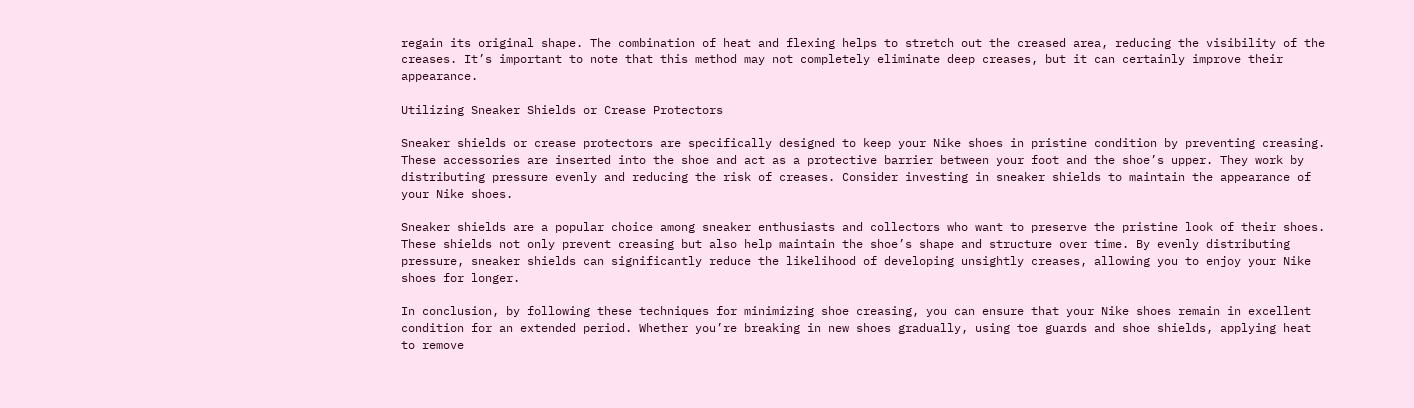regain its original shape. The combination of heat and flexing helps to stretch out the creased area, reducing the visibility of the creases. It’s important to note that this method may not completely eliminate deep creases, but it can certainly improve their appearance.

Utilizing Sneaker Shields or Crease Protectors

Sneaker shields or crease protectors are specifically designed to keep your Nike shoes in pristine condition by preventing creasing. These accessories are inserted into the shoe and act as a protective barrier between your foot and the shoe’s upper. They work by distributing pressure evenly and reducing the risk of creases. Consider investing in sneaker shields to maintain the appearance of your Nike shoes.

Sneaker shields are a popular choice among sneaker enthusiasts and collectors who want to preserve the pristine look of their shoes. These shields not only prevent creasing but also help maintain the shoe’s shape and structure over time. By evenly distributing pressure, sneaker shields can significantly reduce the likelihood of developing unsightly creases, allowing you to enjoy your Nike shoes for longer.

In conclusion, by following these techniques for minimizing shoe creasing, you can ensure that your Nike shoes remain in excellent condition for an extended period. Whether you’re breaking in new shoes gradually, using toe guards and shoe shields, applying heat to remove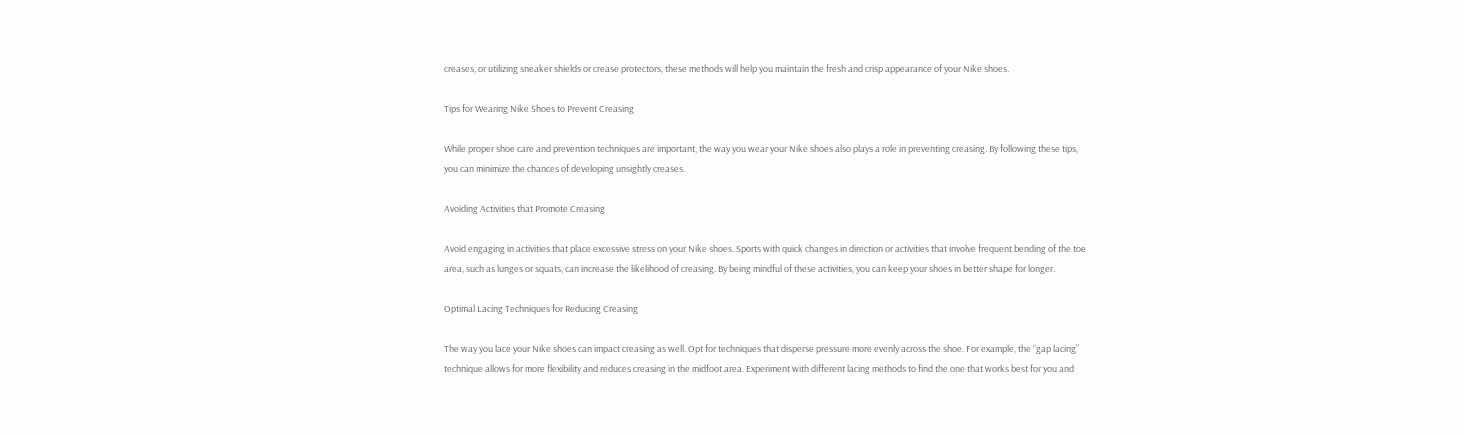creases, or utilizing sneaker shields or crease protectors, these methods will help you maintain the fresh and crisp appearance of your Nike shoes.

Tips for Wearing Nike Shoes to Prevent Creasing

While proper shoe care and prevention techniques are important, the way you wear your Nike shoes also plays a role in preventing creasing. By following these tips, you can minimize the chances of developing unsightly creases.

Avoiding Activities that Promote Creasing

Avoid engaging in activities that place excessive stress on your Nike shoes. Sports with quick changes in direction or activities that involve frequent bending of the toe area, such as lunges or squats, can increase the likelihood of creasing. By being mindful of these activities, you can keep your shoes in better shape for longer.

Optimal Lacing Techniques for Reducing Creasing

The way you lace your Nike shoes can impact creasing as well. Opt for techniques that disperse pressure more evenly across the shoe. For example, the “gap lacing” technique allows for more flexibility and reduces creasing in the midfoot area. Experiment with different lacing methods to find the one that works best for you and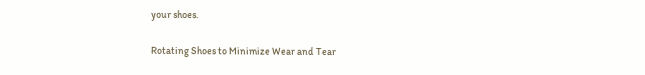your shoes.

Rotating Shoes to Minimize Wear and Tear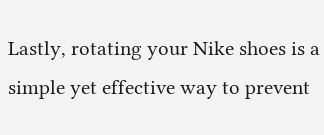Lastly, rotating your Nike shoes is a simple yet effective way to prevent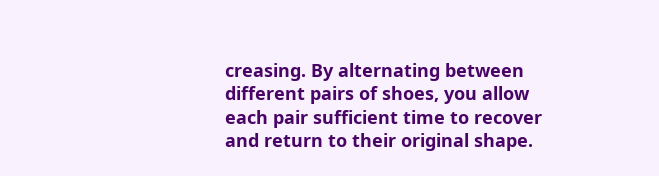creasing. By alternating between different pairs of shoes, you allow each pair sufficient time to recover and return to their original shape.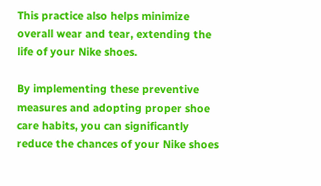This practice also helps minimize overall wear and tear, extending the life of your Nike shoes.

By implementing these preventive measures and adopting proper shoe care habits, you can significantly reduce the chances of your Nike shoes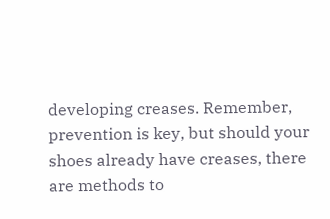developing creases. Remember, prevention is key, but should your shoes already have creases, there are methods to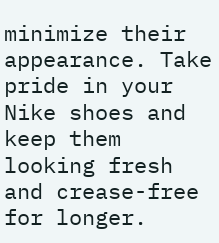minimize their appearance. Take pride in your Nike shoes and keep them looking fresh and crease-free for longer.